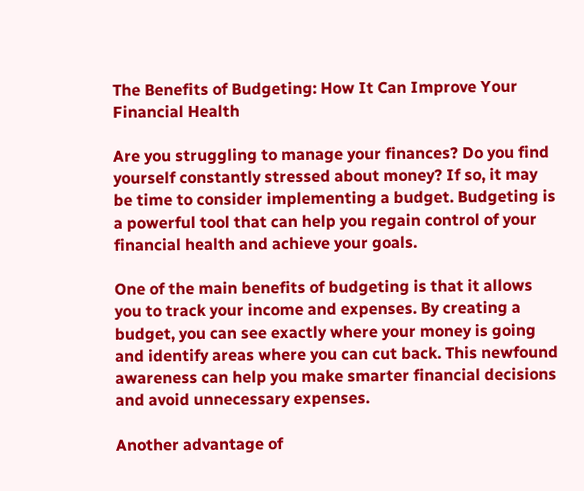The Benefits of Budgeting: How It Can Improve Your Financial Health

Are you struggling to manage your finances? Do you find yourself constantly stressed about money? If so, it may be time to consider implementing a budget. Budgeting is a powerful tool that can help you regain control of your financial health and achieve your goals.

One of the main benefits of budgeting is that it allows you to track your income and expenses. By creating a budget, you can see exactly where your money is going and identify areas where you can cut back. This newfound awareness can help you make smarter financial decisions and avoid unnecessary expenses.

Another advantage of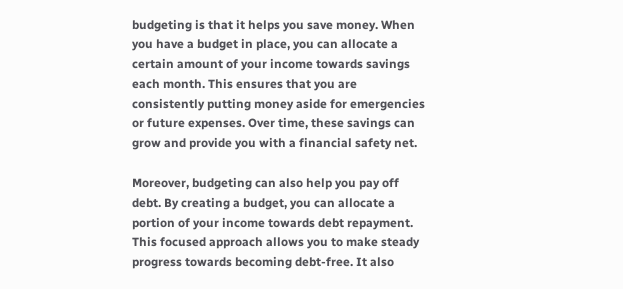budgeting is that it helps you save money. When you have a budget in place, you can allocate a certain amount of your income towards savings each month. This ensures that you are consistently putting money aside for emergencies or future expenses. Over time, these savings can grow and provide you with a financial safety net.

Moreover, budgeting can also help you pay off debt. By creating a budget, you can allocate a portion of your income towards debt repayment. This focused approach allows you to make steady progress towards becoming debt-free. It also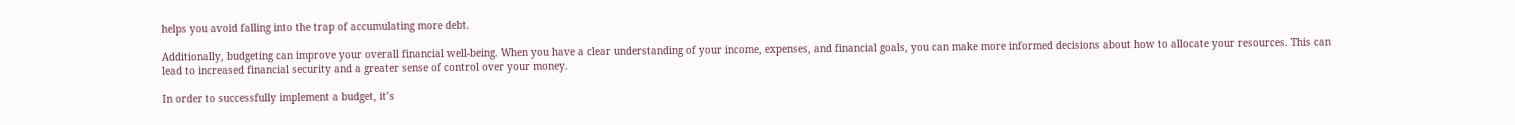helps you avoid falling into the trap of accumulating more debt.

Additionally, budgeting can improve your overall financial well-being. When you have a clear understanding of your income, expenses, and financial goals, you can make more informed decisions about how to allocate your resources. This can lead to increased financial security and a greater sense of control over your money.

In order to successfully implement a budget, it’s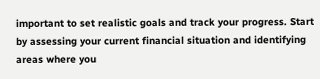important to set realistic goals and track your progress. Start by assessing your current financial situation and identifying areas where you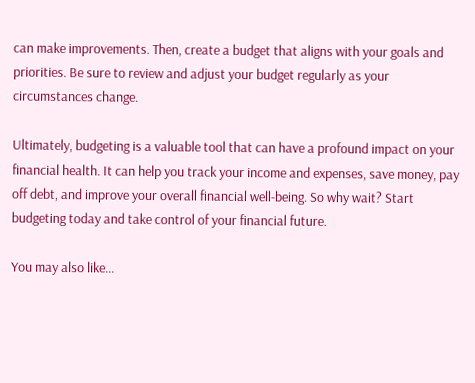can make improvements. Then, create a budget that aligns with your goals and priorities. Be sure to review and adjust your budget regularly as your circumstances change.

Ultimately, budgeting is a valuable tool that can have a profound impact on your financial health. It can help you track your income and expenses, save money, pay off debt, and improve your overall financial well-being. So why wait? Start budgeting today and take control of your financial future.

You may also like...